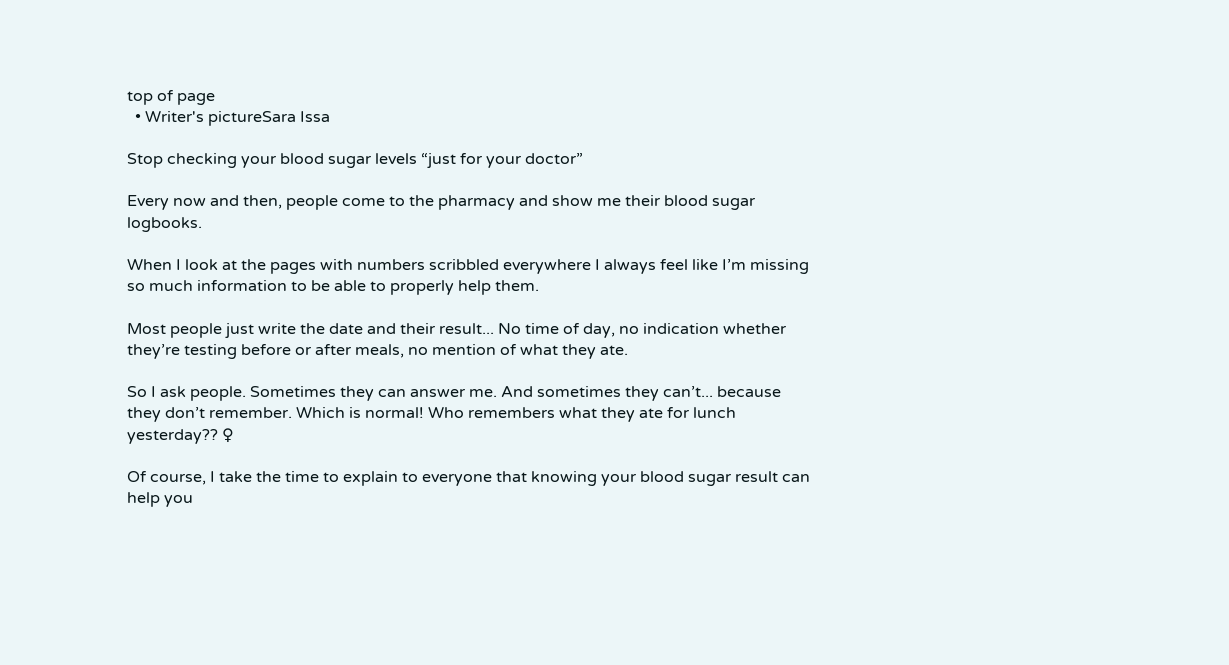top of page
  • Writer's pictureSara Issa

Stop checking your blood sugar levels “just for your doctor”

Every now and then, people come to the pharmacy and show me their blood sugar logbooks.

When I look at the pages with numbers scribbled everywhere I always feel like I’m missing so much information to be able to properly help them.

Most people just write the date and their result... No time of day, no indication whether they’re testing before or after meals, no mention of what they ate.

So I ask people. Sometimes they can answer me. And sometimes they can’t... because they don’t remember. Which is normal! Who remembers what they ate for lunch yesterday?? ♀

Of course, I take the time to explain to everyone that knowing your blood sugar result can help you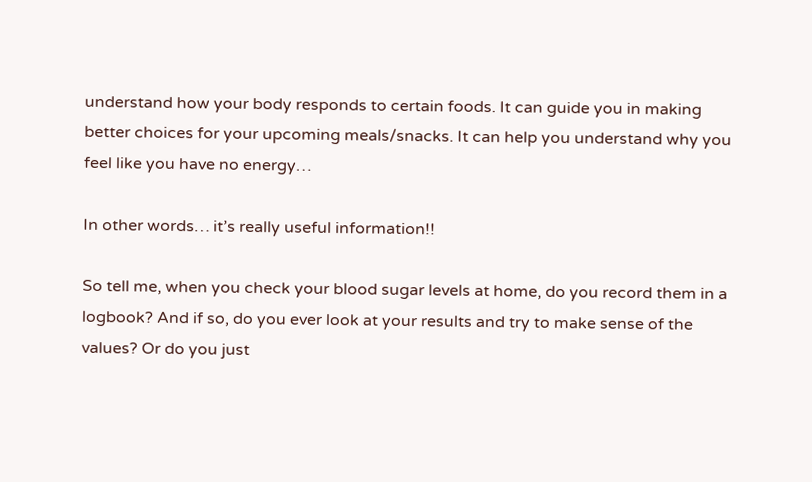understand how your body responds to certain foods. It can guide you in making better choices for your upcoming meals/snacks. It can help you understand why you feel like you have no energy…

In other words… it’s really useful information!!

So tell me, when you check your blood sugar levels at home, do you record them in a logbook? And if so, do you ever look at your results and try to make sense of the values? Or do you just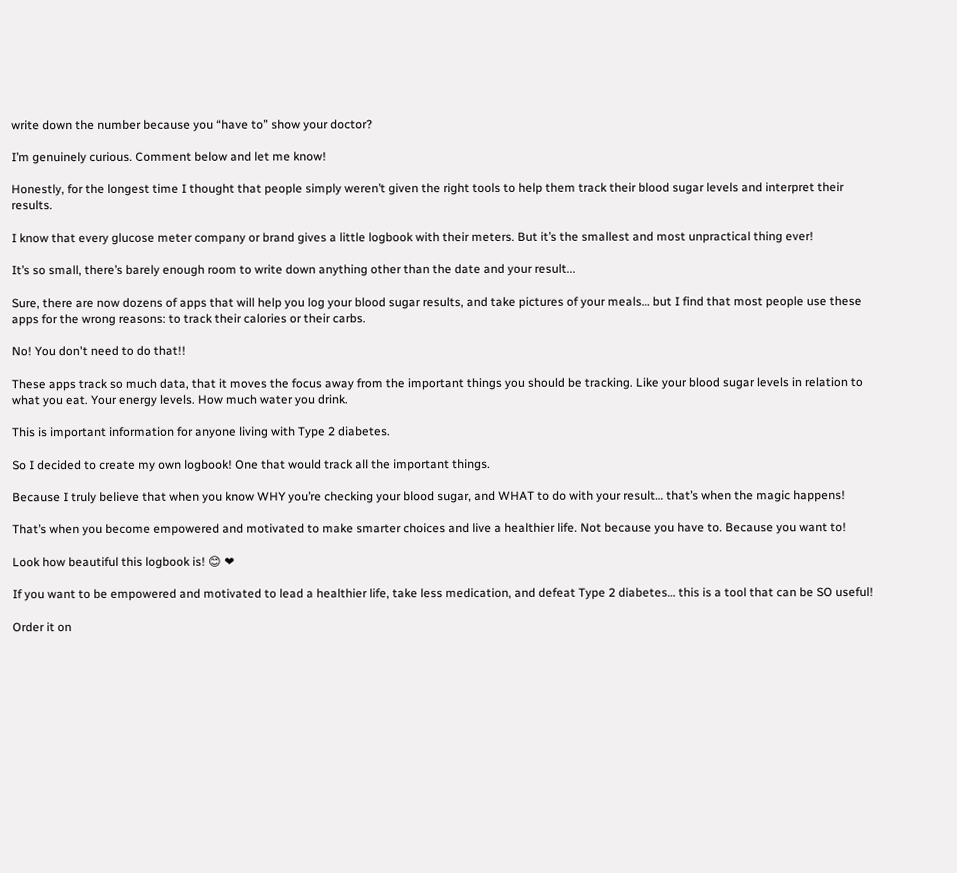write down the number because you “have to” show your doctor?

I’m genuinely curious. Comment below and let me know!

Honestly, for the longest time I thought that people simply weren’t given the right tools to help them track their blood sugar levels and interpret their results.

I know that every glucose meter company or brand gives a little logbook with their meters. But it’s the smallest and most unpractical thing ever!

It’s so small, there’s barely enough room to write down anything other than the date and your result...

Sure, there are now dozens of apps that will help you log your blood sugar results, and take pictures of your meals… but I find that most people use these apps for the wrong reasons: to track their calories or their carbs.

No! You don't need to do that!!

These apps track so much data, that it moves the focus away from the important things you should be tracking. Like your blood sugar levels in relation to what you eat. Your energy levels. How much water you drink.

This is important information for anyone living with Type 2 diabetes.

So I decided to create my own logbook! One that would track all the important things.

Because I truly believe that when you know WHY you’re checking your blood sugar, and WHAT to do with your result… that’s when the magic happens!

That’s when you become empowered and motivated to make smarter choices and live a healthier life. Not because you have to. Because you want to!

Look how beautiful this logbook is! 😊 ❤

If you want to be empowered and motivated to lead a healthier life, take less medication, and defeat Type 2 diabetes… this is a tool that can be SO useful!

Order it on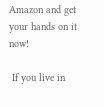Amazon and get your hands on it now!

 If you live in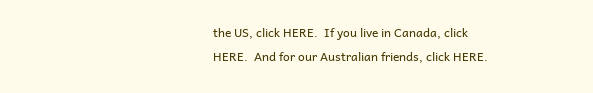the US, click HERE.  If you live in Canada, click HERE.  And for our Australian friends, click HERE.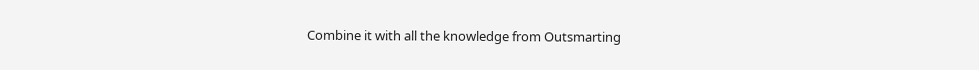Combine it with all the knowledge from Outsmarting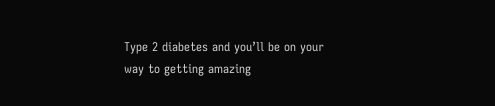Type 2 diabetes and you’ll be on your way to getting amazing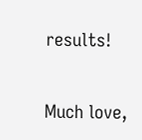results!

Much love,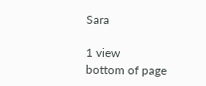Sara

1 view
bottom of page